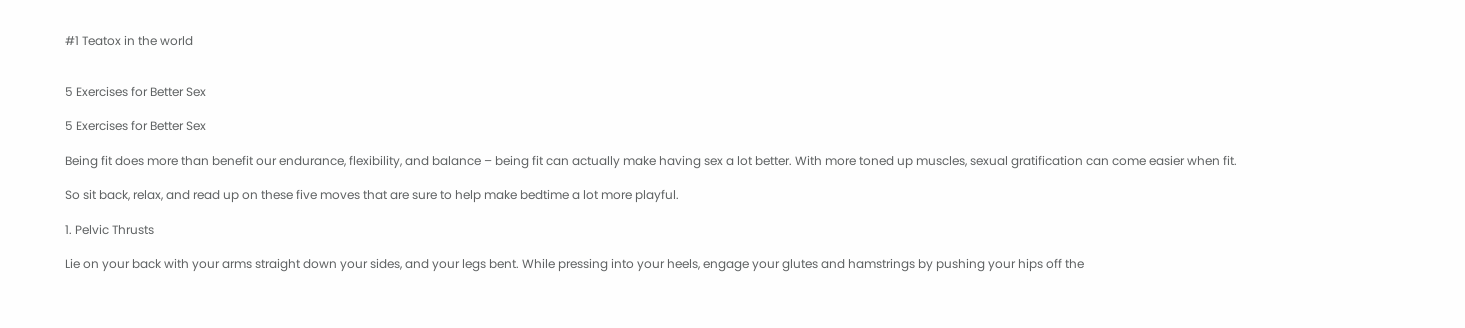#1 Teatox in the world


5 Exercises for Better Sex

5 Exercises for Better Sex

Being fit does more than benefit our endurance, flexibility, and balance – being fit can actually make having sex a lot better. With more toned up muscles, sexual gratification can come easier when fit.

So sit back, relax, and read up on these five moves that are sure to help make bedtime a lot more playful.

1. Pelvic Thrusts

Lie on your back with your arms straight down your sides, and your legs bent. While pressing into your heels, engage your glutes and hamstrings by pushing your hips off the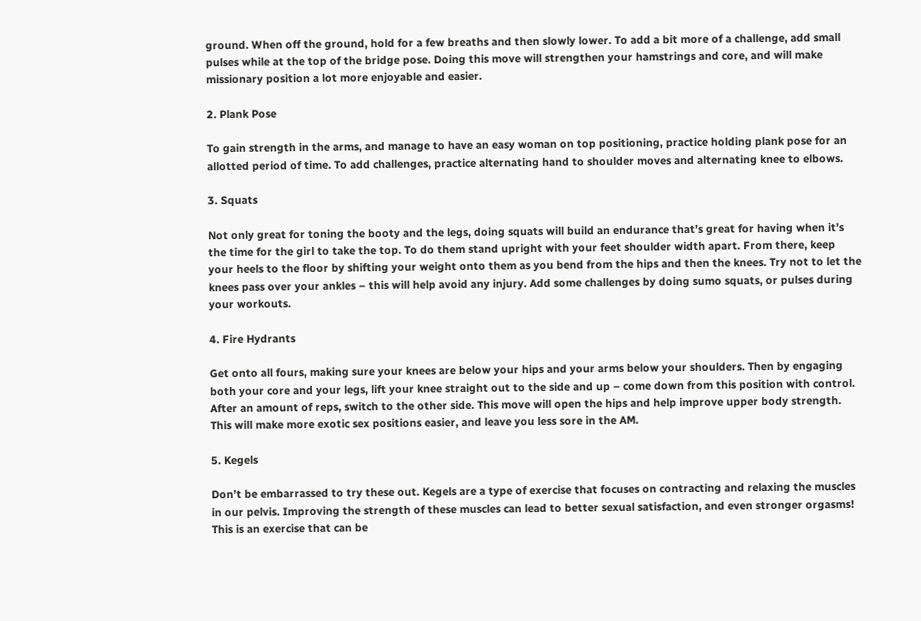ground. When off the ground, hold for a few breaths and then slowly lower. To add a bit more of a challenge, add small pulses while at the top of the bridge pose. Doing this move will strengthen your hamstrings and core, and will make missionary position a lot more enjoyable and easier.

2. Plank Pose

To gain strength in the arms, and manage to have an easy woman on top positioning, practice holding plank pose for an allotted period of time. To add challenges, practice alternating hand to shoulder moves and alternating knee to elbows.

3. Squats

Not only great for toning the booty and the legs, doing squats will build an endurance that’s great for having when it’s the time for the girl to take the top. To do them stand upright with your feet shoulder width apart. From there, keep your heels to the floor by shifting your weight onto them as you bend from the hips and then the knees. Try not to let the knees pass over your ankles – this will help avoid any injury. Add some challenges by doing sumo squats, or pulses during your workouts.

4. Fire Hydrants

Get onto all fours, making sure your knees are below your hips and your arms below your shoulders. Then by engaging both your core and your legs, lift your knee straight out to the side and up – come down from this position with control. After an amount of reps, switch to the other side. This move will open the hips and help improve upper body strength. This will make more exotic sex positions easier, and leave you less sore in the AM.

5. Kegels

Don’t be embarrassed to try these out. Kegels are a type of exercise that focuses on contracting and relaxing the muscles in our pelvis. Improving the strength of these muscles can lead to better sexual satisfaction, and even stronger orgasms! This is an exercise that can be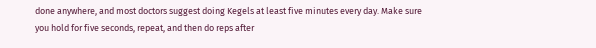done anywhere, and most doctors suggest doing Kegels at least five minutes every day. Make sure you hold for five seconds, repeat, and then do reps after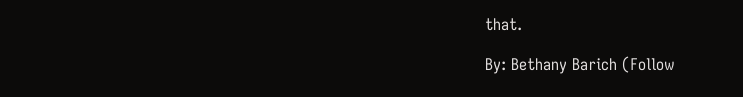that.

By: Bethany Barich (Follow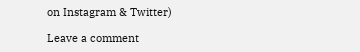on Instagram & Twitter)

Leave a comment